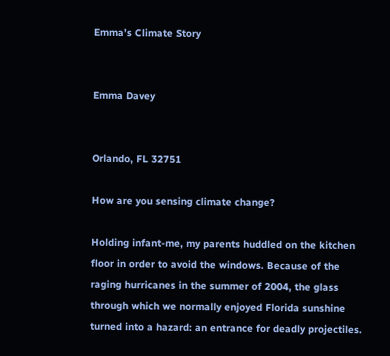Emma’s Climate Story


Emma Davey


Orlando, FL 32751

How are you sensing climate change?

Holding infant-me, my parents huddled on the kitchen floor in order to avoid the windows. Because of the raging hurricanes in the summer of 2004, the glass through which we normally enjoyed Florida sunshine turned into a hazard: an entrance for deadly projectiles.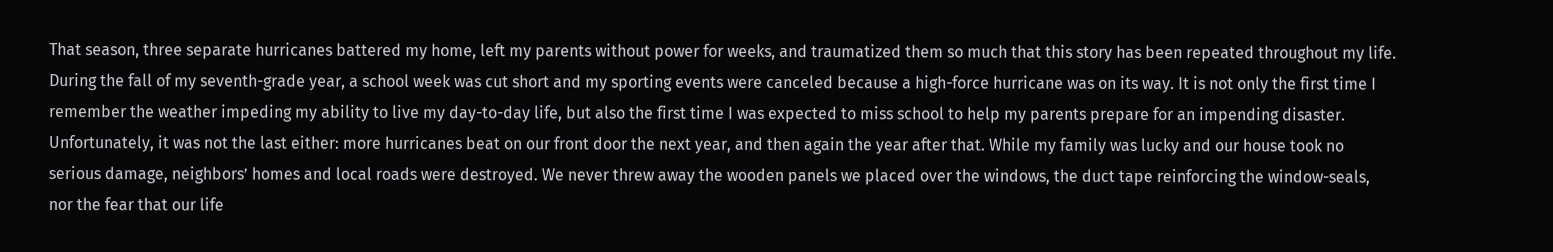That season, three separate hurricanes battered my home, left my parents without power for weeks, and traumatized them so much that this story has been repeated throughout my life. During the fall of my seventh-grade year, a school week was cut short and my sporting events were canceled because a high-force hurricane was on its way. It is not only the first time I remember the weather impeding my ability to live my day-to-day life, but also the first time I was expected to miss school to help my parents prepare for an impending disaster. Unfortunately, it was not the last either: more hurricanes beat on our front door the next year, and then again the year after that. While my family was lucky and our house took no serious damage, neighbors’ homes and local roads were destroyed. We never threw away the wooden panels we placed over the windows, the duct tape reinforcing the window-seals, nor the fear that our life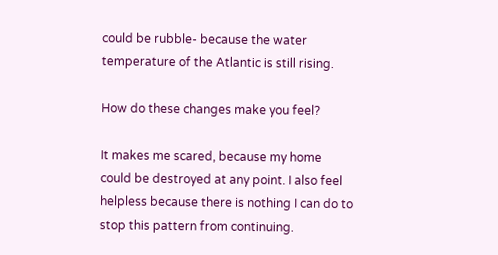could be rubble- because the water temperature of the Atlantic is still rising.

How do these changes make you feel?

It makes me scared, because my home could be destroyed at any point. I also feel helpless because there is nothing I can do to stop this pattern from continuing.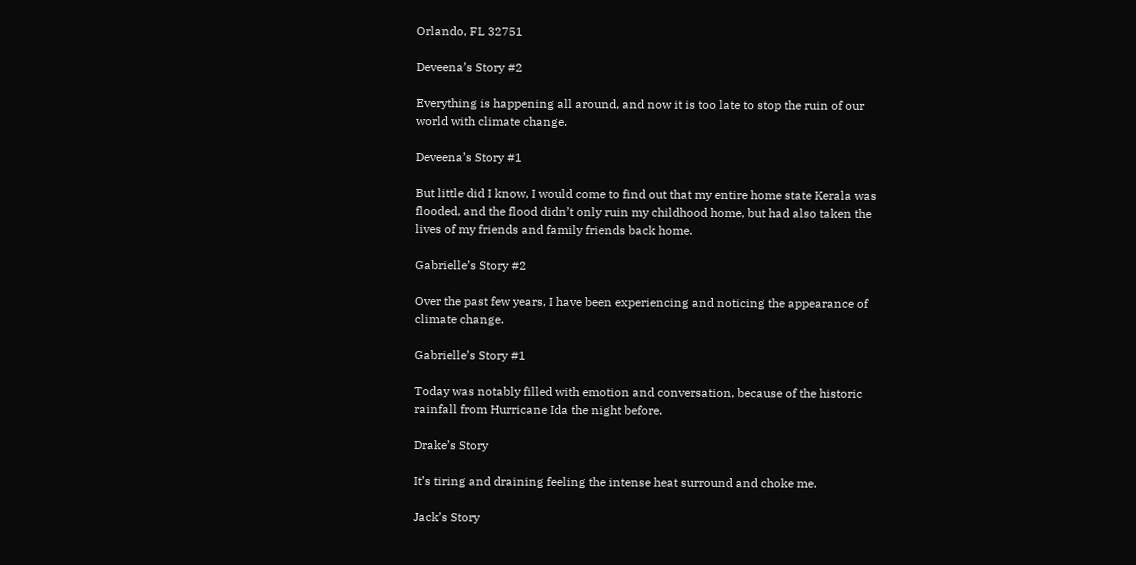Orlando, FL 32751

Deveena’s Story #2

Everything is happening all around, and now it is too late to stop the ruin of our world with climate change.

Deveena’s Story #1

But little did I know, I would come to find out that my entire home state Kerala was flooded, and the flood didn’t only ruin my childhood home, but had also taken the lives of my friends and family friends back home.

Gabrielle’s Story #2

Over the past few years, I have been experiencing and noticing the appearance of climate change.

Gabrielle’s Story #1

Today was notably filled with emotion and conversation, because of the historic rainfall from Hurricane Ida the night before.

Drake’s Story

It’s tiring and draining feeling the intense heat surround and choke me.

Jack’s Story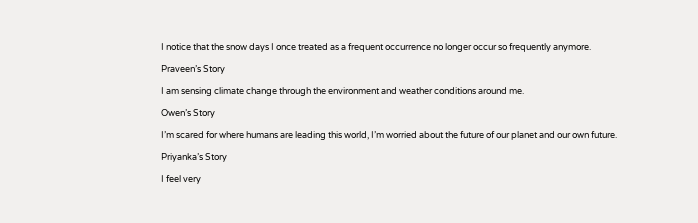I notice that the snow days I once treated as a frequent occurrence no longer occur so frequently anymore.

Praveen’s Story

I am sensing climate change through the environment and weather conditions around me.

Owen’s Story

I’m scared for where humans are leading this world, I’m worried about the future of our planet and our own future.

Priyanka’s Story

I feel very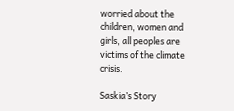worried about the children, women and girls, all peoples are victims of the climate crisis.

Saskia’s Story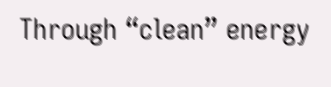Through “clean” energy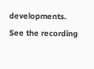developments. See the recording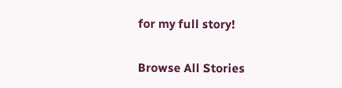for my full story!

Browse All Stories